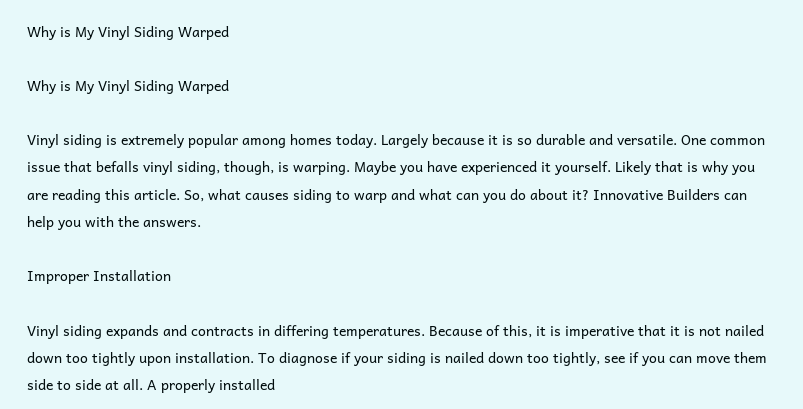Why is My Vinyl Siding Warped

Why is My Vinyl Siding Warped

Vinyl siding is extremely popular among homes today. Largely because it is so durable and versatile. One common issue that befalls vinyl siding, though, is warping. Maybe you have experienced it yourself. Likely that is why you are reading this article. So, what causes siding to warp and what can you do about it? Innovative Builders can help you with the answers.

Improper Installation

Vinyl siding expands and contracts in differing temperatures. Because of this, it is imperative that it is not nailed down too tightly upon installation. To diagnose if your siding is nailed down too tightly, see if you can move them side to side at all. A properly installed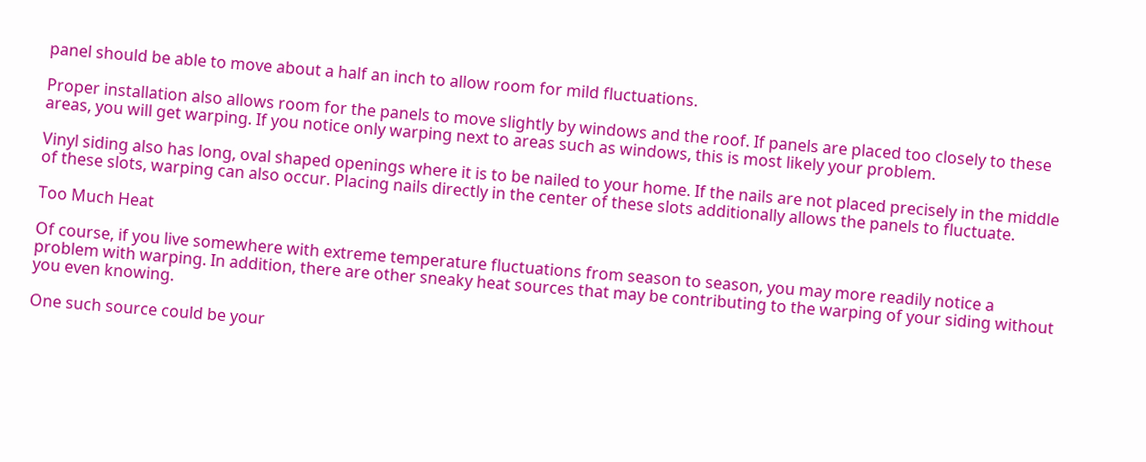panel should be able to move about a half an inch to allow room for mild fluctuations.

Proper installation also allows room for the panels to move slightly by windows and the roof. If panels are placed too closely to these areas, you will get warping. If you notice only warping next to areas such as windows, this is most likely your problem.

Vinyl siding also has long, oval shaped openings where it is to be nailed to your home. If the nails are not placed precisely in the middle of these slots, warping can also occur. Placing nails directly in the center of these slots additionally allows the panels to fluctuate.

Too Much Heat

Of course, if you live somewhere with extreme temperature fluctuations from season to season, you may more readily notice a problem with warping. In addition, there are other sneaky heat sources that may be contributing to the warping of your siding without you even knowing.

One such source could be your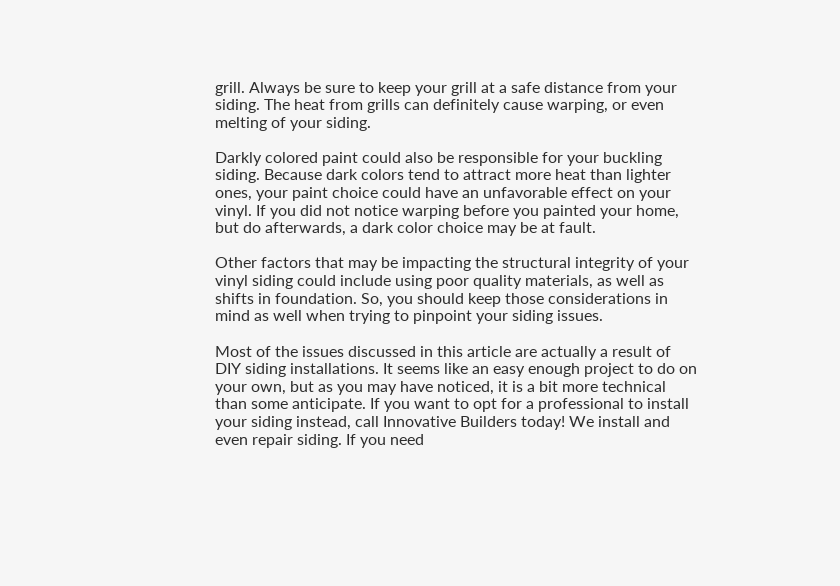grill. Always be sure to keep your grill at a safe distance from your siding. The heat from grills can definitely cause warping, or even melting of your siding.

Darkly colored paint could also be responsible for your buckling siding. Because dark colors tend to attract more heat than lighter ones, your paint choice could have an unfavorable effect on your vinyl. If you did not notice warping before you painted your home, but do afterwards, a dark color choice may be at fault.

Other factors that may be impacting the structural integrity of your vinyl siding could include using poor quality materials, as well as shifts in foundation. So, you should keep those considerations in mind as well when trying to pinpoint your siding issues.

Most of the issues discussed in this article are actually a result of DIY siding installations. It seems like an easy enough project to do on your own, but as you may have noticed, it is a bit more technical than some anticipate. If you want to opt for a professional to install your siding instead, call Innovative Builders today! We install and even repair siding. If you need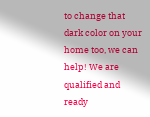to change that dark color on your home too, we can help! We are qualified and ready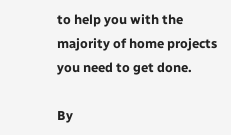to help you with the majority of home projects you need to get done.

By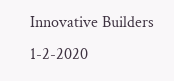Innovative Builders 1-2-2020